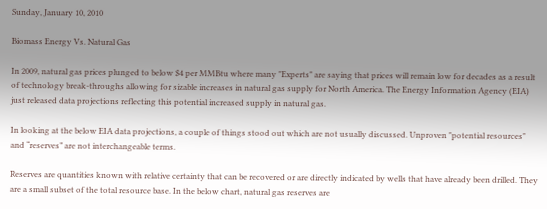Sunday, January 10, 2010

Biomass Energy Vs. Natural Gas

In 2009, natural gas prices plunged to below $4 per MMBtu where many "Experts" are saying that prices will remain low for decades as a result of technology break-throughs allowing for sizable increases in natural gas supply for North America. The Energy Information Agency (EIA) just released data projections reflecting this potential increased supply in natural gas.

In looking at the below EIA data projections, a couple of things stood out which are not usually discussed. Unproven "potential resources" and “reserves” are not interchangeable terms.

Reserves are quantities known with relative certainty that can be recovered or are directly indicated by wells that have already been drilled. They are a small subset of the total resource base. In the below chart, natural gas reserves are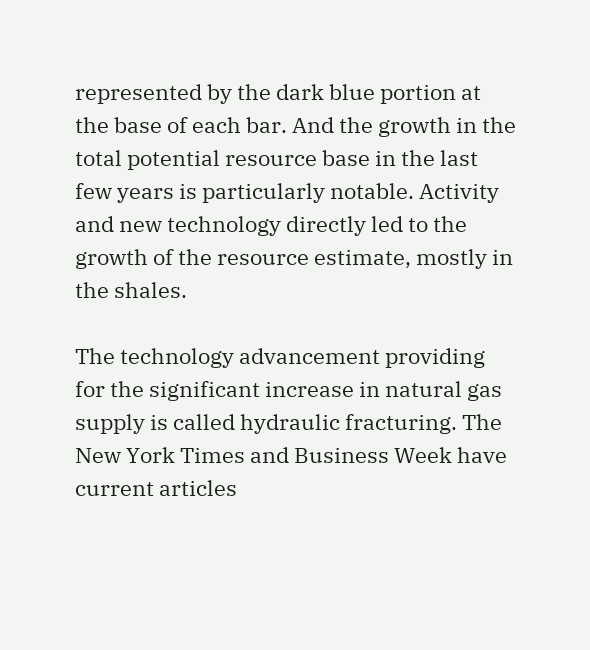represented by the dark blue portion at the base of each bar. And the growth in the total potential resource base in the last few years is particularly notable. Activity and new technology directly led to the growth of the resource estimate, mostly in the shales.

The technology advancement providing for the significant increase in natural gas supply is called hydraulic fracturing. The New York Times and Business Week have current articles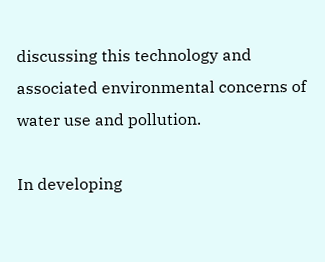discussing this technology and associated environmental concerns of water use and pollution.

In developing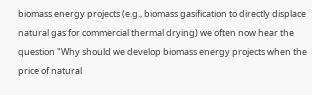biomass energy projects (e.g., biomass gasification to directly displace natural gas for commercial thermal drying) we often now hear the question "Why should we develop biomass energy projects when the price of natural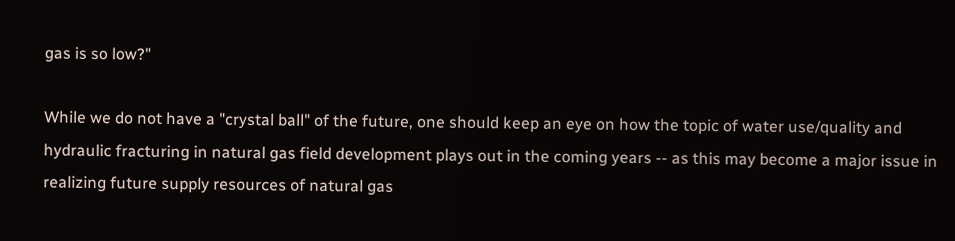gas is so low?"

While we do not have a "crystal ball" of the future, one should keep an eye on how the topic of water use/quality and hydraulic fracturing in natural gas field development plays out in the coming years -- as this may become a major issue in realizing future supply resources of natural gas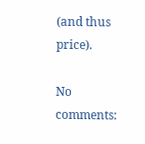(and thus price).

No comments: